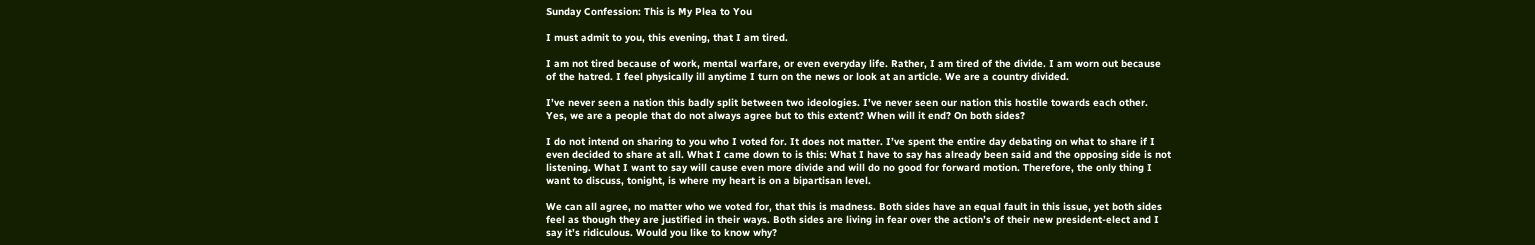Sunday Confession: This is My Plea to You

I must admit to you, this evening, that I am tired.

I am not tired because of work, mental warfare, or even everyday life. Rather, I am tired of the divide. I am worn out because of the hatred. I feel physically ill anytime I turn on the news or look at an article. We are a country divided.

I’ve never seen a nation this badly split between two ideologies. I’ve never seen our nation this hostile towards each other. Yes, we are a people that do not always agree but to this extent? When will it end? On both sides?

I do not intend on sharing to you who I voted for. It does not matter. I’ve spent the entire day debating on what to share if I even decided to share at all. What I came down to is this: What I have to say has already been said and the opposing side is not listening. What I want to say will cause even more divide and will do no good for forward motion. Therefore, the only thing I want to discuss, tonight, is where my heart is on a bipartisan level.

We can all agree, no matter who we voted for, that this is madness. Both sides have an equal fault in this issue, yet both sides feel as though they are justified in their ways. Both sides are living in fear over the action’s of their new president-elect and I say it’s ridiculous. Would you like to know why?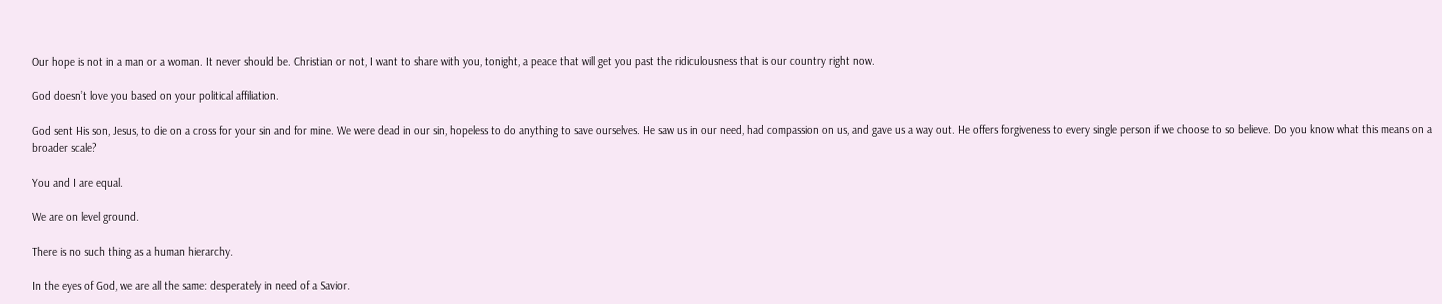Our hope is not in a man or a woman. It never should be. Christian or not, I want to share with you, tonight, a peace that will get you past the ridiculousness that is our country right now.

God doesn’t love you based on your political affiliation.

God sent His son, Jesus, to die on a cross for your sin and for mine. We were dead in our sin, hopeless to do anything to save ourselves. He saw us in our need, had compassion on us, and gave us a way out. He offers forgiveness to every single person if we choose to so believe. Do you know what this means on a broader scale?

You and I are equal.

We are on level ground.

There is no such thing as a human hierarchy.

In the eyes of God, we are all the same: desperately in need of a Savior.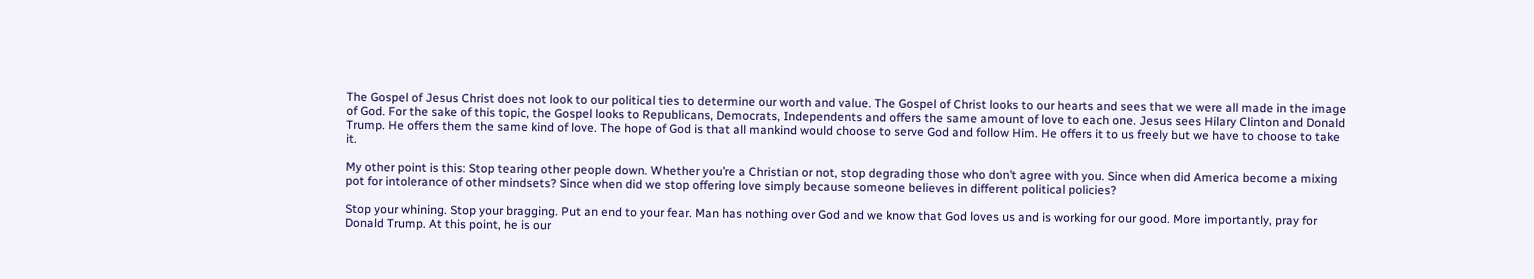The Gospel of Jesus Christ does not look to our political ties to determine our worth and value. The Gospel of Christ looks to our hearts and sees that we were all made in the image of God. For the sake of this topic, the Gospel looks to Republicans, Democrats, Independents and offers the same amount of love to each one. Jesus sees Hilary Clinton and Donald Trump. He offers them the same kind of love. The hope of God is that all mankind would choose to serve God and follow Him. He offers it to us freely but we have to choose to take it.

My other point is this: Stop tearing other people down. Whether you’re a Christian or not, stop degrading those who don’t agree with you. Since when did America become a mixing pot for intolerance of other mindsets? Since when did we stop offering love simply because someone believes in different political policies?

Stop your whining. Stop your bragging. Put an end to your fear. Man has nothing over God and we know that God loves us and is working for our good. More importantly, pray for Donald Trump. At this point, he is our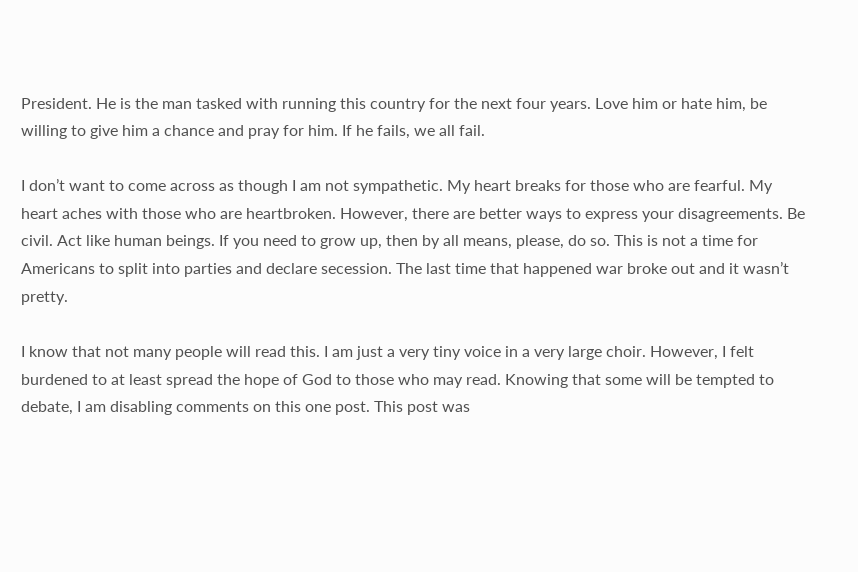President. He is the man tasked with running this country for the next four years. Love him or hate him, be willing to give him a chance and pray for him. If he fails, we all fail.

I don’t want to come across as though I am not sympathetic. My heart breaks for those who are fearful. My heart aches with those who are heartbroken. However, there are better ways to express your disagreements. Be civil. Act like human beings. If you need to grow up, then by all means, please, do so. This is not a time for Americans to split into parties and declare secession. The last time that happened war broke out and it wasn’t pretty.

I know that not many people will read this. I am just a very tiny voice in a very large choir. However, I felt burdened to at least spread the hope of God to those who may read. Knowing that some will be tempted to debate, I am disabling comments on this one post. This post was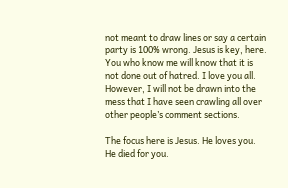not meant to draw lines or say a certain party is 100% wrong. Jesus is key, here. You who know me will know that it is not done out of hatred. I love you all. However, I will not be drawn into the mess that I have seen crawling all over other people’s comment sections.

The focus here is Jesus. He loves you. He died for you.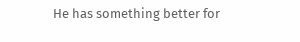He has something better for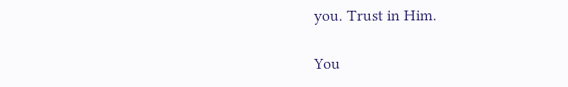you. Trust in Him.

You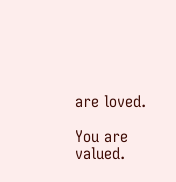are loved.

You are valued.